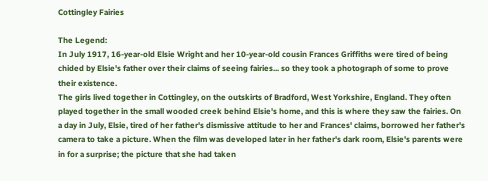Cottingley Fairies

The Legend:
In July 1917, 16-year-old Elsie Wright and her 10-year-old cousin Frances Griffiths were tired of being chided by Elsie's father over their claims of seeing fairies... so they took a photograph of some to prove their existence.
The girls lived together in Cottingley, on the outskirts of Bradford, West Yorkshire, England. They often played together in the small wooded creek behind Elsie's home, and this is where they saw the fairies. On a day in July, Elsie, tired of her father's dismissive attitude to her and Frances' claims, borrowed her father's camera to take a picture. When the film was developed later in her father's dark room, Elsie's parents were in for a surprise; the picture that she had taken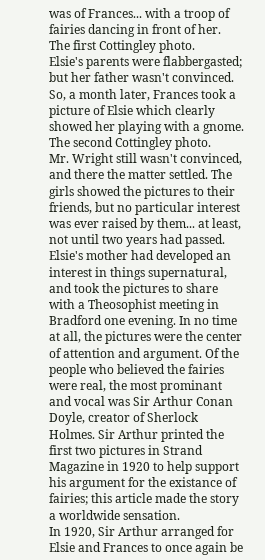was of Frances... with a troop of fairies dancing in front of her.
The first Cottingley photo.
Elsie's parents were flabbergasted; but her father wasn't convinced. So, a month later, Frances took a picture of Elsie which clearly showed her playing with a gnome.
The second Cottingley photo.
Mr. Wright still wasn't convinced, and there the matter settled. The girls showed the pictures to their friends, but no particular interest was ever raised by them... at least, not until two years had passed.
Elsie's mother had developed an interest in things supernatural, and took the pictures to share with a Theosophist meeting in Bradford one evening. In no time at all, the pictures were the center of attention and argument. Of the people who believed the fairies were real, the most prominant and vocal was Sir Arthur Conan Doyle, creator of Sherlock Holmes. Sir Arthur printed the first two pictures in Strand Magazine in 1920 to help support his argument for the existance of fairies; this article made the story a worldwide sensation.
In 1920, Sir Arthur arranged for Elsie and Frances to once again be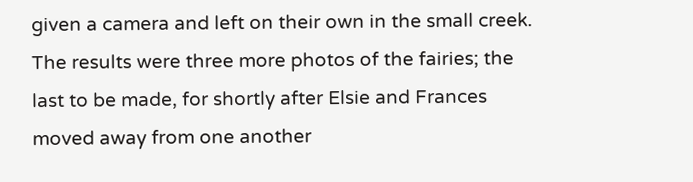given a camera and left on their own in the small creek. The results were three more photos of the fairies; the last to be made, for shortly after Elsie and Frances moved away from one another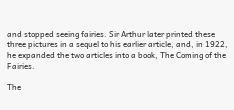and stopped seeing fairies. Sir Arthur later printed these three pictures in a sequel to his earlier article, and, in 1922, he expanded the two articles into a book, The Coming of the Fairies.

The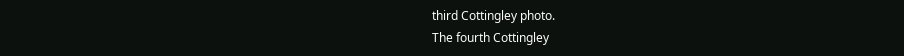third Cottingley photo.
The fourth Cottingley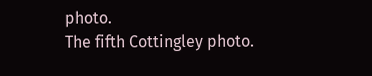photo.
The fifth Cottingley photo.